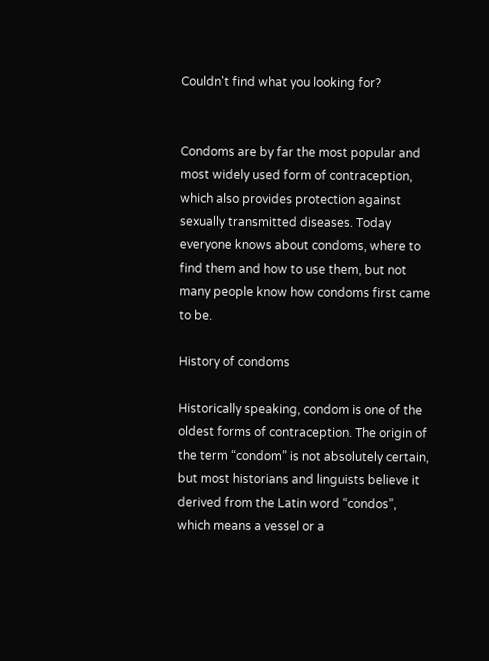Couldn't find what you looking for?


Condoms are by far the most popular and most widely used form of contraception, which also provides protection against sexually transmitted diseases. Today everyone knows about condoms, where to find them and how to use them, but not many people know how condoms first came to be.

History of condoms

Historically speaking, condom is one of the oldest forms of contraception. The origin of the term “condom” is not absolutely certain, but most historians and linguists believe it derived from the Latin word “condos”, which means a vessel or a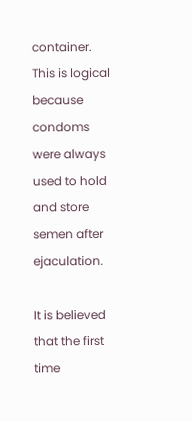container. This is logical because condoms were always used to hold and store semen after ejaculation.

It is believed that the first time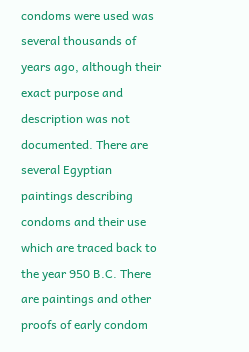condoms were used was several thousands of years ago, although their exact purpose and description was not documented. There are several Egyptian paintings describing condoms and their use which are traced back to the year 950 B.C. There are paintings and other proofs of early condom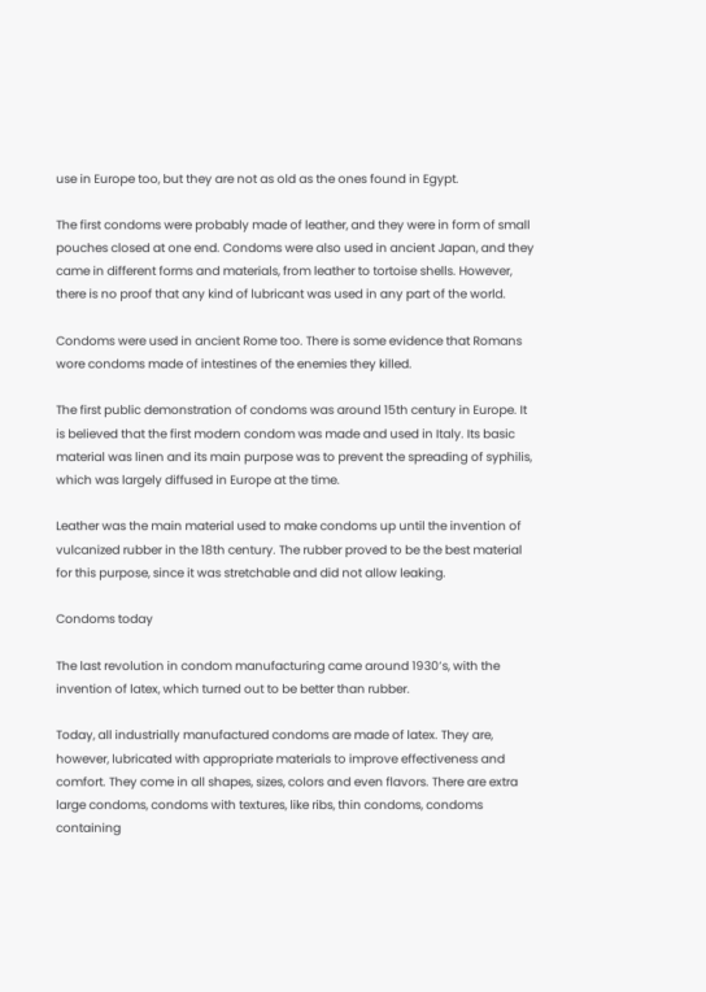use in Europe too, but they are not as old as the ones found in Egypt.

The first condoms were probably made of leather, and they were in form of small pouches closed at one end. Condoms were also used in ancient Japan, and they came in different forms and materials, from leather to tortoise shells. However, there is no proof that any kind of lubricant was used in any part of the world.

Condoms were used in ancient Rome too. There is some evidence that Romans wore condoms made of intestines of the enemies they killed.

The first public demonstration of condoms was around 15th century in Europe. It is believed that the first modern condom was made and used in Italy. Its basic material was linen and its main purpose was to prevent the spreading of syphilis, which was largely diffused in Europe at the time.

Leather was the main material used to make condoms up until the invention of vulcanized rubber in the 18th century. The rubber proved to be the best material for this purpose, since it was stretchable and did not allow leaking.

Condoms today

The last revolution in condom manufacturing came around 1930’s, with the invention of latex, which turned out to be better than rubber.

Today, all industrially manufactured condoms are made of latex. They are, however, lubricated with appropriate materials to improve effectiveness and comfort. They come in all shapes, sizes, colors and even flavors. There are extra large condoms, condoms with textures, like ribs, thin condoms, condoms containing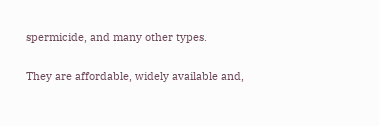spermicide, and many other types.

They are affordable, widely available and,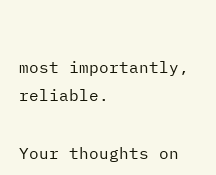most importantly, reliable.

Your thoughts on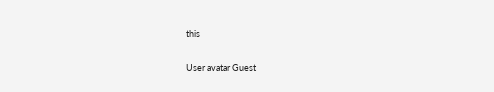this

User avatar Guest